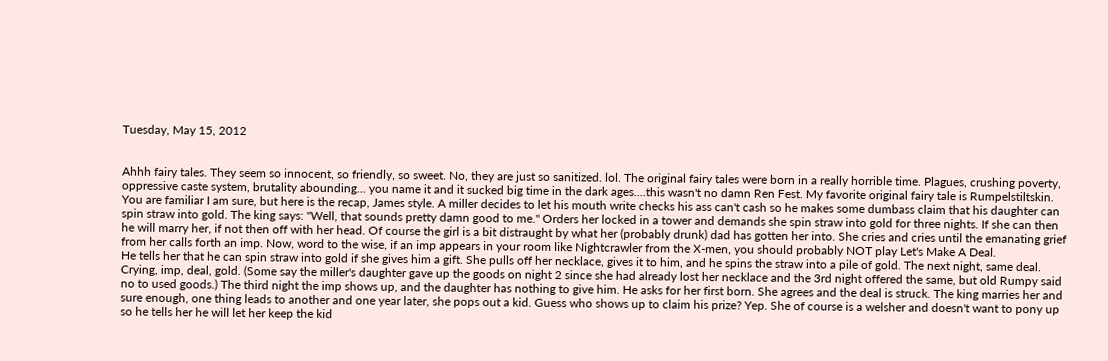Tuesday, May 15, 2012


Ahhh fairy tales. They seem so innocent, so friendly, so sweet. No, they are just so sanitized. lol. The original fairy tales were born in a really horrible time. Plagues, crushing poverty, oppressive caste system, brutality abounding... you name it and it sucked big time in the dark ages....this wasn't no damn Ren Fest. My favorite original fairy tale is Rumpelstiltskin. You are familiar I am sure, but here is the recap, James style. A miller decides to let his mouth write checks his ass can't cash so he makes some dumbass claim that his daughter can spin straw into gold. The king says: "Well, that sounds pretty damn good to me." Orders her locked in a tower and demands she spin straw into gold for three nights. If she can then he will marry her, if not then off with her head. Of course the girl is a bit distraught by what her (probably drunk) dad has gotten her into. She cries and cries until the emanating grief from her calls forth an imp. Now, word to the wise, if an imp appears in your room like Nightcrawler from the X-men, you should probably NOT play Let's Make A Deal.
He tells her that he can spin straw into gold if she gives him a gift. She pulls off her necklace, gives it to him, and he spins the straw into a pile of gold. The next night, same deal. Crying, imp, deal, gold. (Some say the miller's daughter gave up the goods on night 2 since she had already lost her necklace and the 3rd night offered the same, but old Rumpy said no to used goods.) The third night the imp shows up, and the daughter has nothing to give him. He asks for her first born. She agrees and the deal is struck. The king marries her and sure enough, one thing leads to another and one year later, she pops out a kid. Guess who shows up to claim his prize? Yep. She of course is a welsher and doesn't want to pony up so he tells her he will let her keep the kid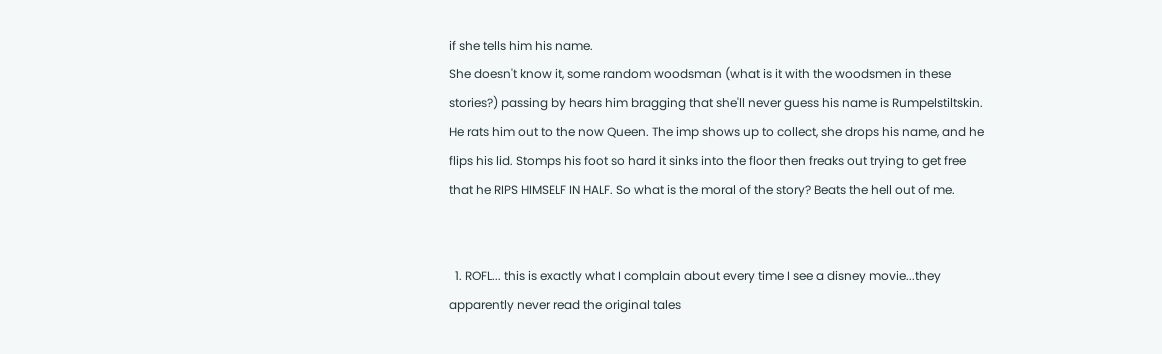if she tells him his name.
She doesn't know it, some random woodsman (what is it with the woodsmen in these stories?) passing by hears him bragging that she'll never guess his name is Rumpelstiltskin. He rats him out to the now Queen. The imp shows up to collect, she drops his name, and he flips his lid. Stomps his foot so hard it sinks into the floor then freaks out trying to get free that he RIPS HIMSELF IN HALF. So what is the moral of the story? Beats the hell out of me.


  1. ROFL... this is exactly what I complain about every time I see a disney movie...they apparently never read the original tales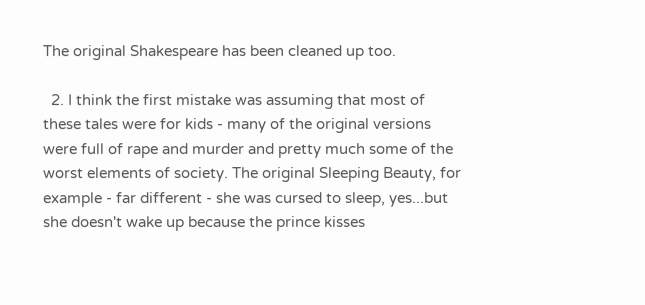The original Shakespeare has been cleaned up too.

  2. I think the first mistake was assuming that most of these tales were for kids - many of the original versions were full of rape and murder and pretty much some of the worst elements of society. The original Sleeping Beauty, for example - far different - she was cursed to sleep, yes...but she doesn't wake up because the prince kisses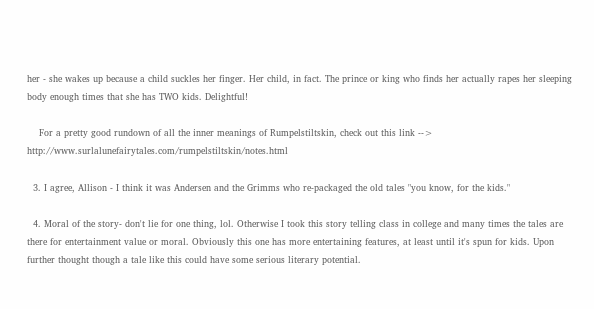her - she wakes up because a child suckles her finger. Her child, in fact. The prince or king who finds her actually rapes her sleeping body enough times that she has TWO kids. Delightful!

    For a pretty good rundown of all the inner meanings of Rumpelstiltskin, check out this link --> http://www.surlalunefairytales.com/rumpelstiltskin/notes.html

  3. I agree, Allison - I think it was Andersen and the Grimms who re-packaged the old tales "you know, for the kids."

  4. Moral of the story- don't lie for one thing, lol. Otherwise I took this story telling class in college and many times the tales are there for entertainment value or moral. Obviously this one has more entertaining features, at least until it's spun for kids. Upon further thought though a tale like this could have some serious literary potential.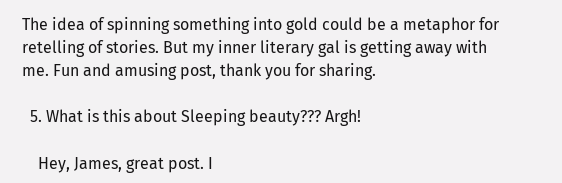The idea of spinning something into gold could be a metaphor for retelling of stories. But my inner literary gal is getting away with me. Fun and amusing post, thank you for sharing.

  5. What is this about Sleeping beauty??? Argh!

    Hey, James, great post. I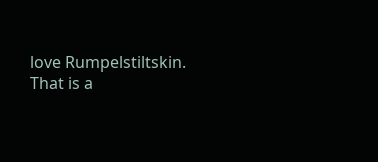love Rumpelstiltskin. That is a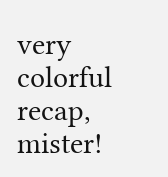very colorful recap, mister!